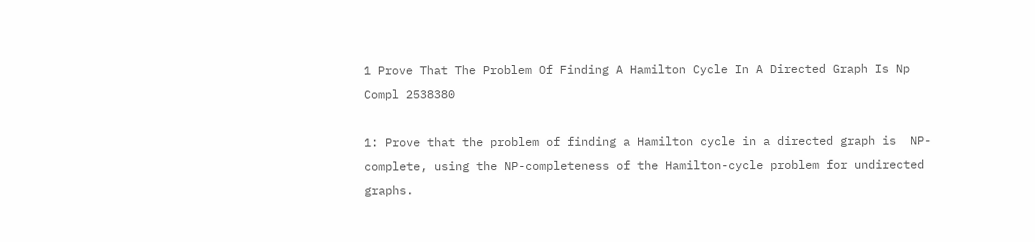1 Prove That The Problem Of Finding A Hamilton Cycle In A Directed Graph Is Np Compl 2538380

1: Prove that the problem of finding a Hamilton cycle in a directed graph is  NP-complete, using the NP-completeness of the Hamilton-cycle problem for undirected graphs.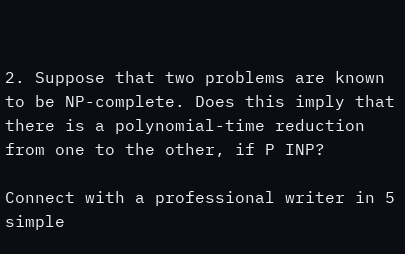2. Suppose that two problems are known to be NP-complete. Does this imply that there is a polynomial-time reduction from one to the other, if P INP?

Connect with a professional writer in 5 simple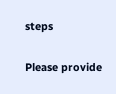steps

Please provide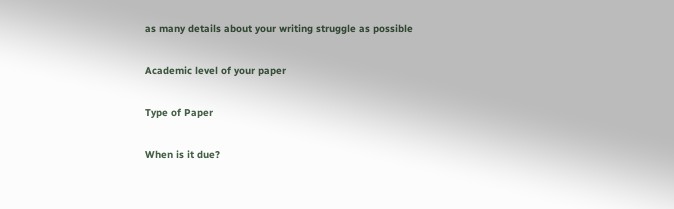as many details about your writing struggle as possible

Academic level of your paper

Type of Paper

When is it due?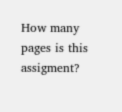How many pages is this assigment?